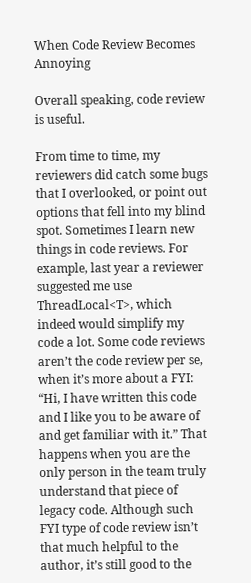When Code Review Becomes Annoying

Overall speaking, code review is useful.

From time to time, my reviewers did catch some bugs that I overlooked, or point out options that fell into my blind spot. Sometimes I learn new things in code reviews. For example, last year a reviewer suggested me use ThreadLocal<T>, which indeed would simplify my code a lot. Some code reviews aren’t the code review per se, when it’s more about a FYI: “Hi, I have written this code and I like you to be aware of and get familiar with it.” That happens when you are the only person in the team truly understand that piece of legacy code. Although such FYI type of code review isn’t that much helpful to the author, it’s still good to the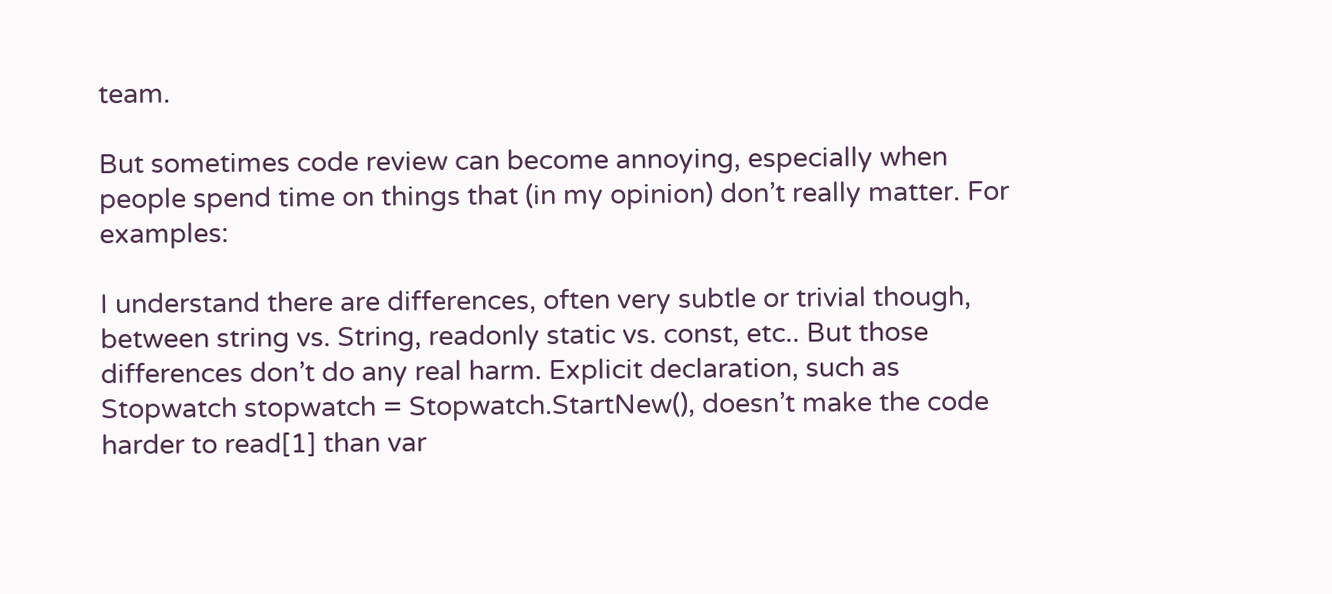team.

But sometimes code review can become annoying, especially when people spend time on things that (in my opinion) don’t really matter. For examples:

I understand there are differences, often very subtle or trivial though, between string vs. String, readonly static vs. const, etc.. But those differences don’t do any real harm. Explicit declaration, such as Stopwatch stopwatch = Stopwatch.StartNew(), doesn’t make the code harder to read[1] than var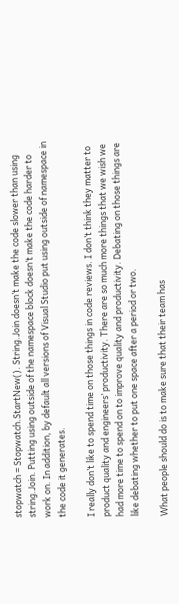stopwatch = Stopwatch.StartNew(). String.Join doesn’t make the code slower than using string.Join. Putting using outside of the namespace block doesn’t make the code harder to work on. In addition, by default all versions of Visual Studio put using outside of namespace in the code it generates.

I really don’t like to spend time on those things in code reviews. I don’t think they matter to product quality and engineers’ productivity. There are so much more things that we wish we had more time to spend on to improve quality and productivity. Debating on those things are like debating whether to put one space after a period or two.

What people should do is to make sure that their team has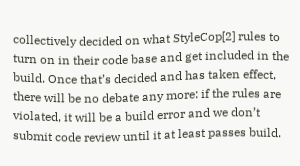collectively decided on what StyleCop[2] rules to turn on in their code base and get included in the build. Once that’s decided and has taken effect, there will be no debate any more: if the rules are violated, it will be a build error and we don’t submit code review until it at least passes build.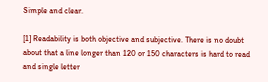Simple and clear.

[1] Readability is both objective and subjective. There is no doubt about that a line longer than 120 or 150 characters is hard to read and single letter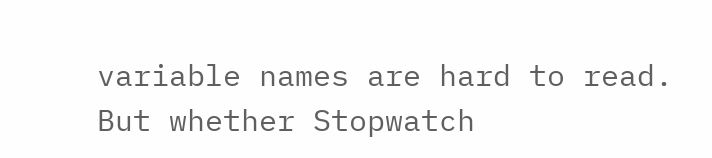variable names are hard to read. But whether Stopwatch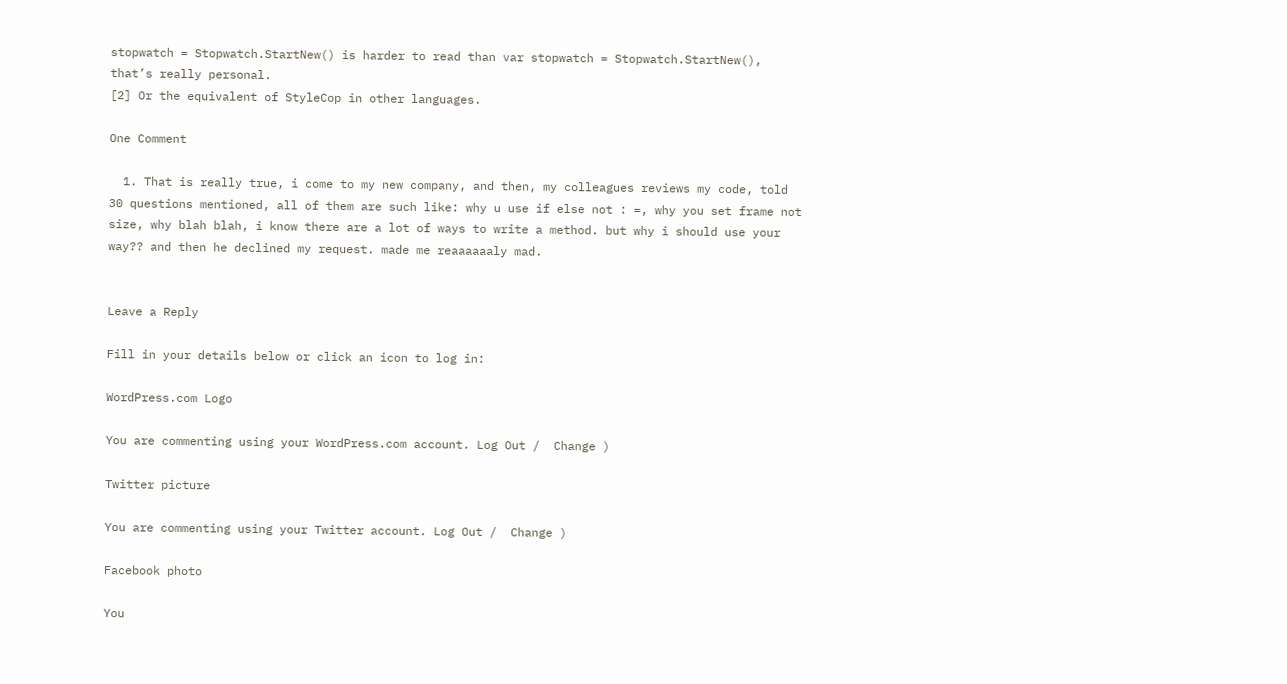stopwatch = Stopwatch.StartNew() is harder to read than var stopwatch = Stopwatch.StartNew(), that’s really personal.
[2] Or the equivalent of StyleCop in other languages.

One Comment

  1. That is really true, i come to my new company, and then, my colleagues reviews my code, told 30 questions mentioned, all of them are such like: why u use if else not : =, why you set frame not size, why blah blah, i know there are a lot of ways to write a method. but why i should use your way?? and then he declined my request. made me reaaaaaaly mad.


Leave a Reply

Fill in your details below or click an icon to log in:

WordPress.com Logo

You are commenting using your WordPress.com account. Log Out /  Change )

Twitter picture

You are commenting using your Twitter account. Log Out /  Change )

Facebook photo

You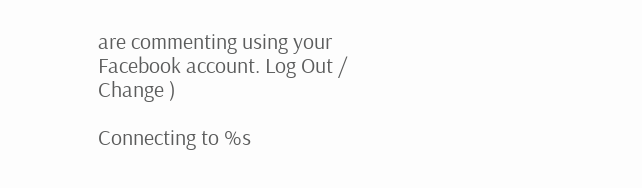are commenting using your Facebook account. Log Out /  Change )

Connecting to %s